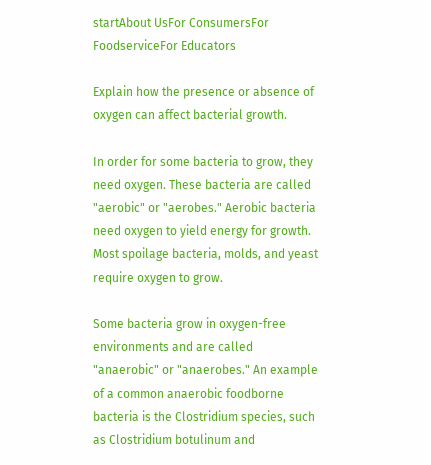startAbout UsFor ConsumersFor FoodserviceFor Educators

Explain how the presence or absence of oxygen can affect bacterial growth.

In order for some bacteria to grow, they need oxygen. These bacteria are called "aerobic" or "aerobes." Aerobic bacteria need oxygen to yield energy for growth. Most spoilage bacteria, molds, and yeast require oxygen to grow.

Some bacteria grow in oxygen-free environments and are called "anaerobic" or "anaerobes." An example of a common anaerobic foodborne bacteria is the Clostridium species, such as Clostridium botulinum and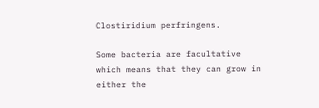Clostiridium perfringens.

Some bacteria are facultative which means that they can grow in either the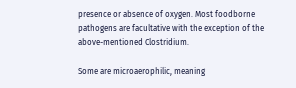presence or absence of oxygen. Most foodborne pathogens are facultative with the exception of the above-mentioned Clostridium.

Some are microaerophilic, meaning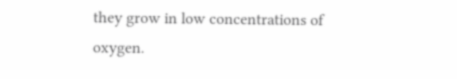they grow in low concentrations of oxygen.